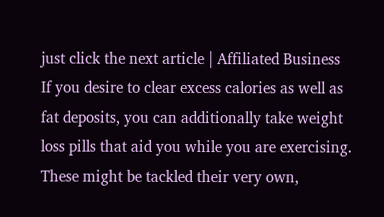just click the next article | Affiliated Business
If you desire to clear excess calories as well as fat deposits, you can additionally take weight loss pills that aid you while you are exercising. These might be tackled their very own,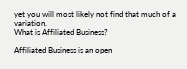yet you will most likely not find that much of a variation.
What is Affiliated Business?

Affiliated Business is an open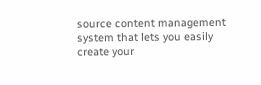source content management system that lets you easily create your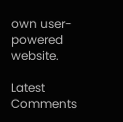own user-powered website.

Latest Comments